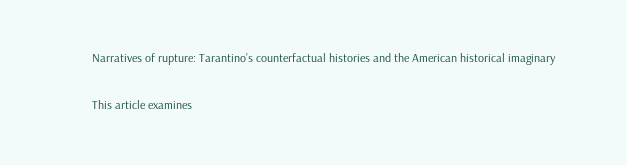Narratives of rupture: Tarantino’s counterfactual histories and the American historical imaginary

This article examines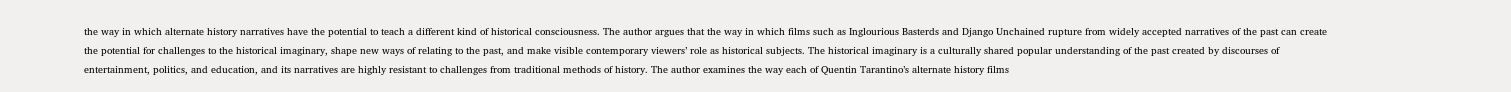the way in which alternate history narratives have the potential to teach a different kind of historical consciousness. The author argues that the way in which films such as Inglourious Basterds and Django Unchained rupture from widely accepted narratives of the past can create the potential for challenges to the historical imaginary, shape new ways of relating to the past, and make visible contemporary viewers’ role as historical subjects. The historical imaginary is a culturally shared popular understanding of the past created by discourses of entertainment, politics, and education, and its narratives are highly resistant to challenges from traditional methods of history. The author examines the way each of Quentin Tarantino’s alternate history films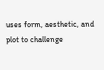uses form, aesthetic, and plot to challenge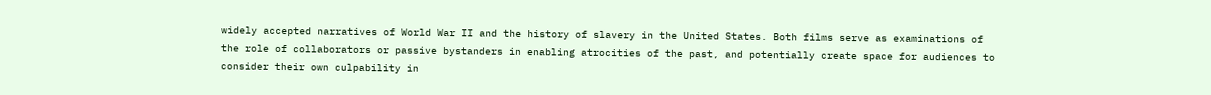widely accepted narratives of World War II and the history of slavery in the United States. Both films serve as examinations of the role of collaborators or passive bystanders in enabling atrocities of the past, and potentially create space for audiences to consider their own culpability in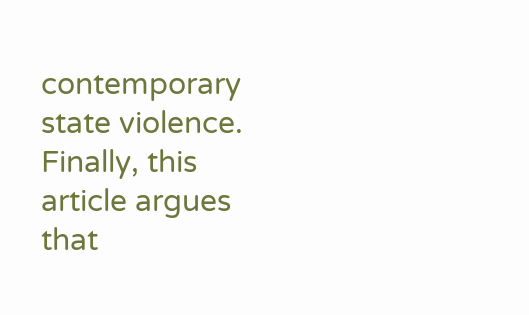contemporary state violence. Finally, this article argues that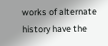works of alternate history have the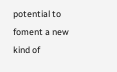potential to foment a new kind of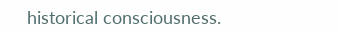historical consciousness.